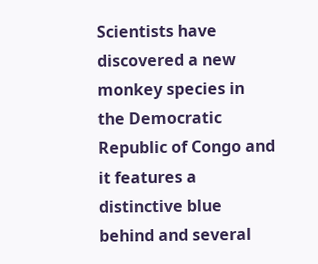Scientists have discovered a new monkey species in the Democratic Republic of Congo and it features a distinctive blue behind and several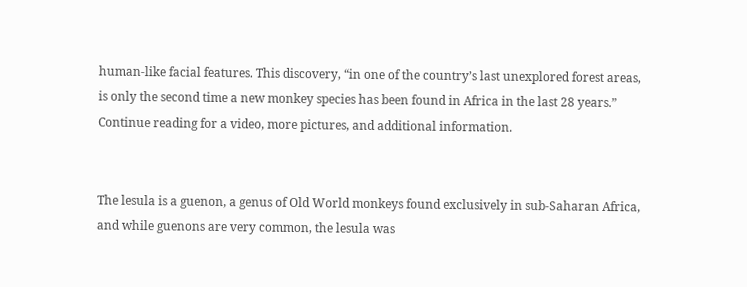human-like facial features. This discovery, “in one of the country’s last unexplored forest areas, is only the second time a new monkey species has been found in Africa in the last 28 years.” Continue reading for a video, more pictures, and additional information.


The lesula is a guenon, a genus of Old World monkeys found exclusively in sub-Saharan Africa, and while guenons are very common, the lesula was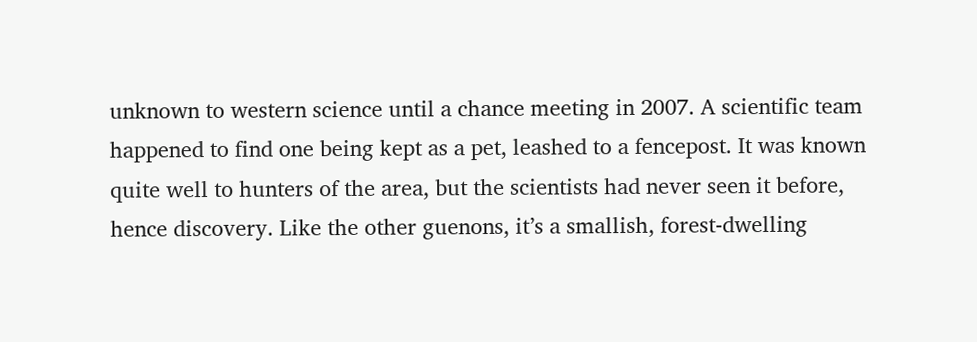unknown to western science until a chance meeting in 2007. A scientific team happened to find one being kept as a pet, leashed to a fencepost. It was known quite well to hunters of the area, but the scientists had never seen it before, hence discovery. Like the other guenons, it’s a smallish, forest-dwelling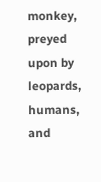monkey, preyed upon by leopards, humans, and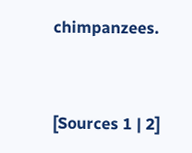chimpanzees.


[Sources 1 | 2]